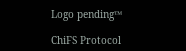Logo pending™

ChiFS Protocol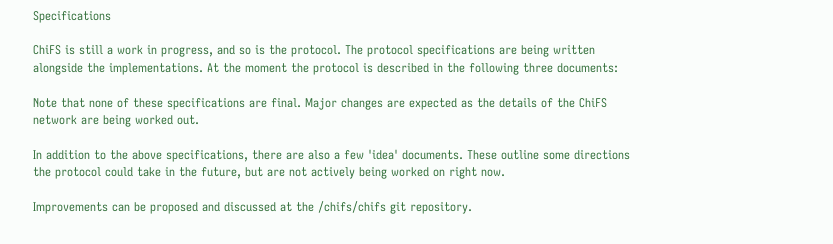Specifications

ChiFS is still a work in progress, and so is the protocol. The protocol specifications are being written alongside the implementations. At the moment the protocol is described in the following three documents:

Note that none of these specifications are final. Major changes are expected as the details of the ChiFS network are being worked out.

In addition to the above specifications, there are also a few 'idea' documents. These outline some directions the protocol could take in the future, but are not actively being worked on right now.

Improvements can be proposed and discussed at the /chifs/chifs git repository.